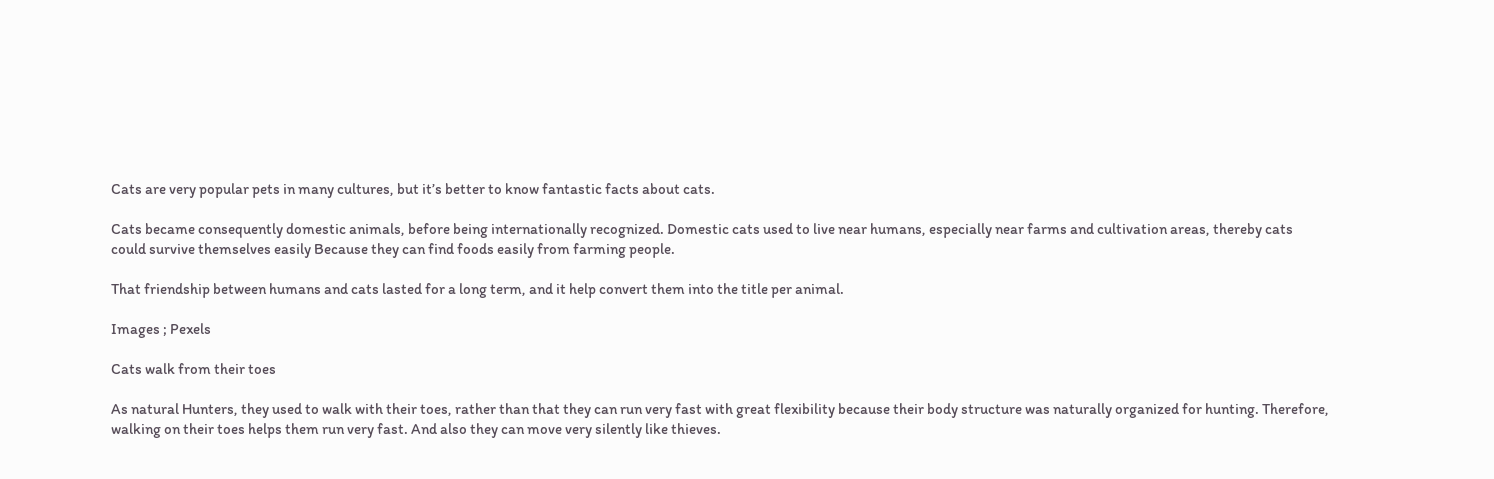Cats are very popular pets in many cultures, but it’s better to know fantastic facts about cats.

Cats became consequently domestic animals, before being internationally recognized. Domestic cats used to live near humans, especially near farms and cultivation areas, thereby cats could survive themselves easily Because they can find foods easily from farming people.

That friendship between humans and cats lasted for a long term, and it help convert them into the title per animal.

Images ; Pexels

Cats walk from their toes

As natural Hunters, they used to walk with their toes, rather than that they can run very fast with great flexibility because their body structure was naturally organized for hunting. Therefore, walking on their toes helps them run very fast. And also they can move very silently like thieves.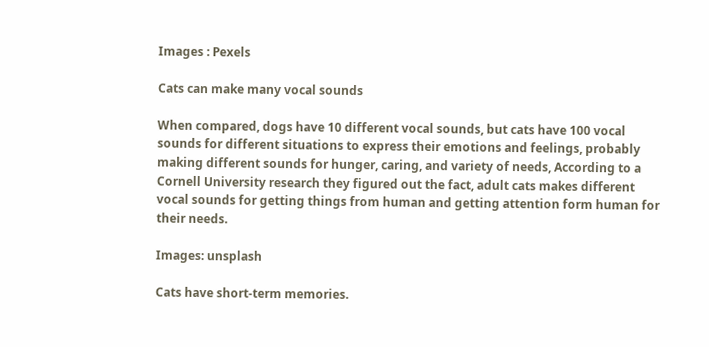Images : Pexels

Cats can make many vocal sounds

When compared, dogs have 10 different vocal sounds, but cats have 100 vocal sounds for different situations to express their emotions and feelings, probably making different sounds for hunger, caring, and variety of needs, According to a Cornell University research they figured out the fact, adult cats makes different vocal sounds for getting things from human and getting attention form human for their needs.

Images: unsplash

Cats have short-term memories.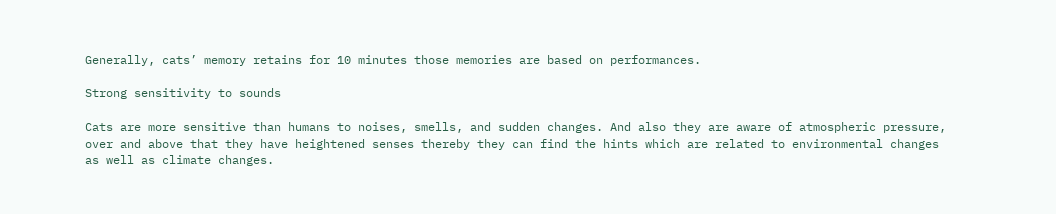Generally, cats’ memory retains for 10 minutes those memories are based on performances.

Strong sensitivity to sounds

Cats are more sensitive than humans to noises, smells, and sudden changes. And also they are aware of atmospheric pressure, over and above that they have heightened senses thereby they can find the hints which are related to environmental changes as well as climate changes.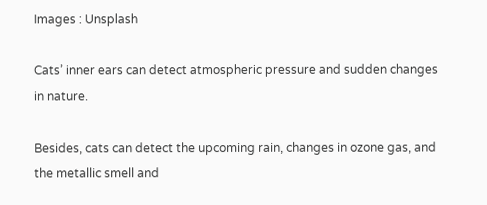Images : Unsplash

Cats’ inner ears can detect atmospheric pressure and sudden changes in nature.

Besides, cats can detect the upcoming rain, changes in ozone gas, and the metallic smell and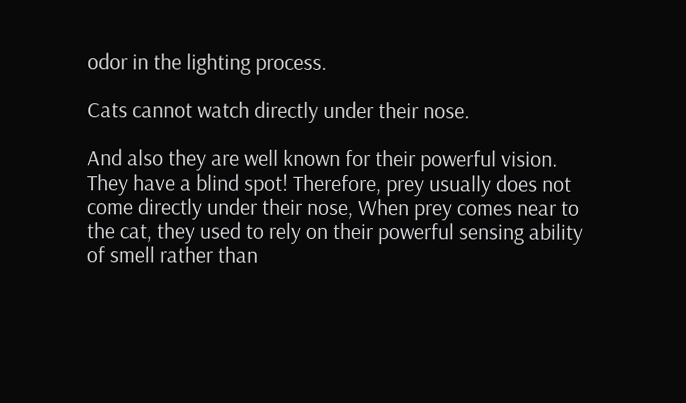odor in the lighting process.

Cats cannot watch directly under their nose.

And also they are well known for their powerful vision. They have a blind spot! Therefore, prey usually does not come directly under their nose, When prey comes near to the cat, they used to rely on their powerful sensing ability of smell rather than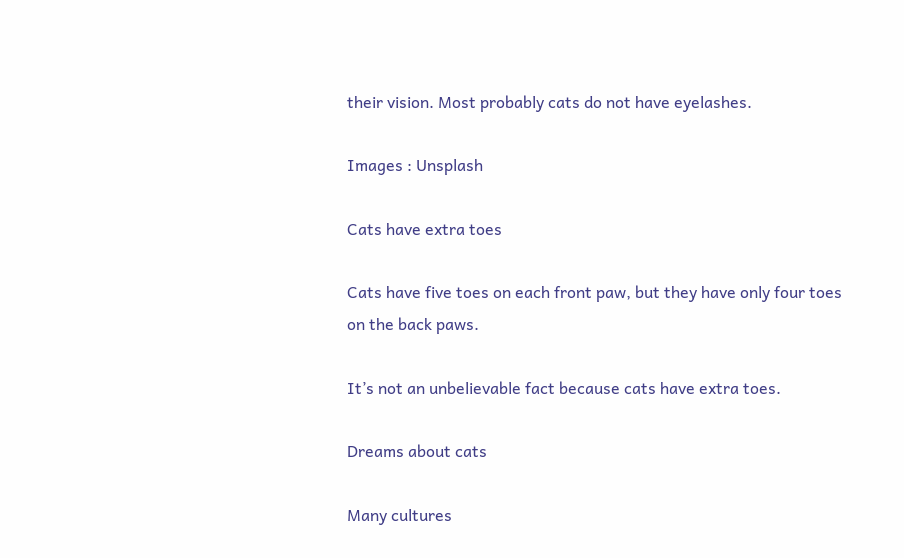their vision. Most probably cats do not have eyelashes.

Images : Unsplash

Cats have extra toes

Cats have five toes on each front paw, but they have only four toes on the back paws.

It’s not an unbelievable fact because cats have extra toes.

Dreams about cats

Many cultures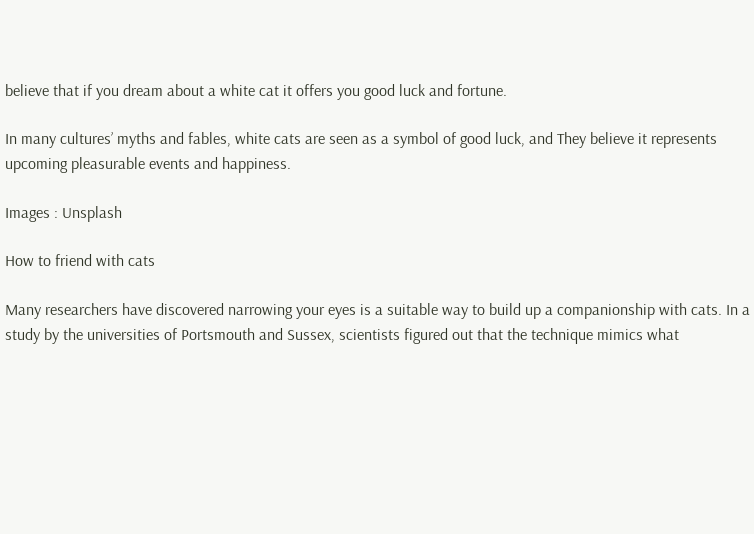believe that if you dream about a white cat it offers you good luck and fortune.

In many cultures’ myths and fables, white cats are seen as a symbol of good luck, and They believe it represents upcoming pleasurable events and happiness.

Images : Unsplash

How to friend with cats

Many researchers have discovered narrowing your eyes is a suitable way to build up a companionship with cats. In a study by the universities of Portsmouth and Sussex, scientists figured out that the technique mimics what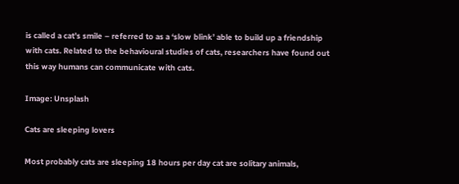is called a cat’s smile – referred to as a ‘slow blink’ able to build up a friendship with cats. Related to the behavioural studies of cats, researchers have found out this way humans can communicate with cats.

Image: Unsplash

Cats are sleeping lovers

Most probably cats are sleeping 18 hours per day cat are solitary animals,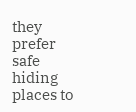they prefer safe hiding places to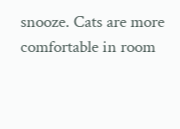snooze. Cats are more comfortable in room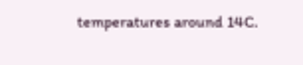temperatures around 14C.